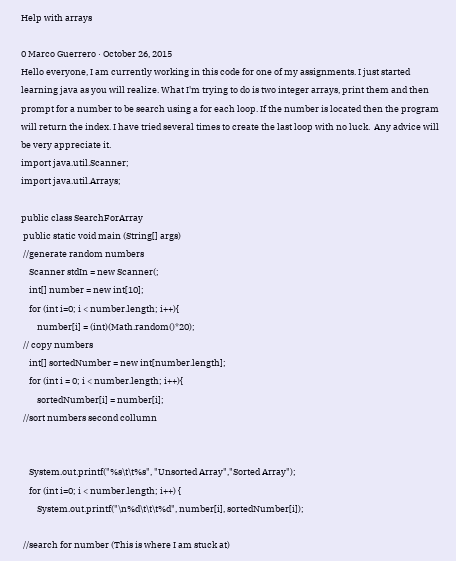Help with arrays

0 Marco Guerrero · October 26, 2015
Hello everyone, I am currently working in this code for one of my assignments. I just started learning java as you will realize. What I'm trying to do is two integer arrays, print them and then prompt for a number to be search using a for each loop. If the number is located then the program will return the index. I have tried several times to create the last loop with no luck.  Any advice will be very appreciate it.
import java.util.Scanner;
import java.util.Arrays;

public class SearchForArray
 public static void main (String[] args)
 //generate random numbers
    Scanner stdIn = new Scanner(;
    int[] number = new int[10];
    for (int i=0; i < number.length; i++){
        number[i] = (int)(Math.random()*20);
 // copy numbers
    int[] sortedNumber = new int[number.length];
    for (int i = 0; i < number.length; i++){
        sortedNumber[i] = number[i];
 //sort numbers second collumn


    System.out.printf("%s\t\t%s", "Unsorted Array","Sorted Array");
    for (int i=0; i < number.length; i++) {
        System.out.printf("\n%d\t\t\t%d", number[i], sortedNumber[i]);

 //search for number (This is where I am stuck at)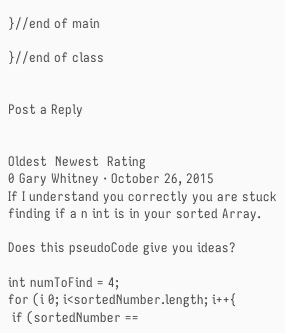}//end of main

}//end of class


Post a Reply


Oldest  Newest  Rating
0 Gary Whitney · October 26, 2015
If I understand you correctly you are stuck finding if a n int is in your sorted Array.

Does this pseudoCode give you ideas?

int numToFind = 4;
for (i 0; i<sortedNumber.length; i++{
 if (sortedNumber ==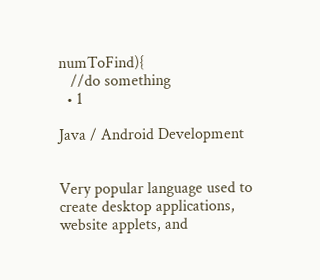numToFind){
   //do something
  • 1

Java / Android Development


Very popular language used to create desktop applications, website applets, and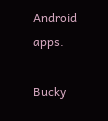Android apps.

Bucky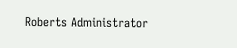Roberts Administrator